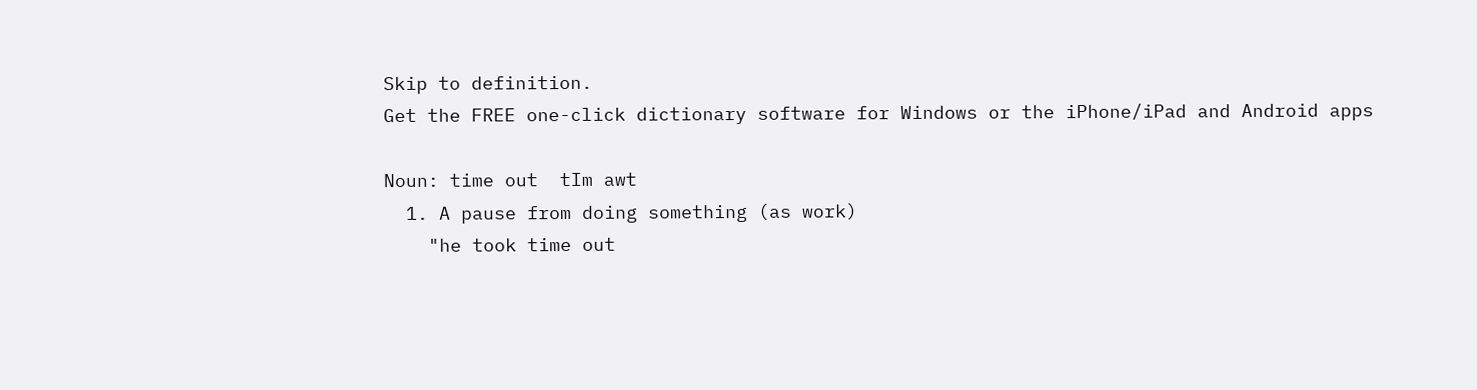Skip to definition.
Get the FREE one-click dictionary software for Windows or the iPhone/iPad and Android apps

Noun: time out  tIm awt
  1. A pause from doing something (as work)
    "he took time out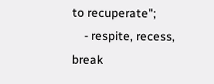to recuperate";
    - respite, recess, break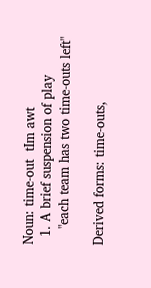Noun: time-out  tIm awt
  1. A brief suspension of play
    "each team has two time-outs left"

Derived forms: time-outs,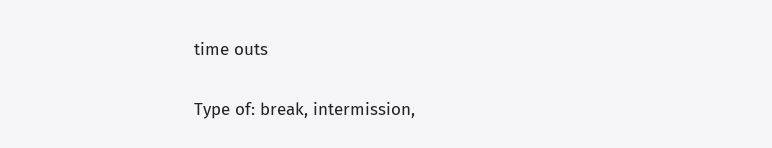time outs

Type of: break, intermission,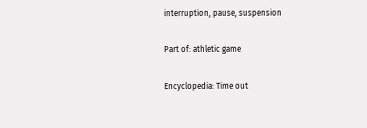interruption, pause, suspension

Part of: athletic game

Encyclopedia: Time out